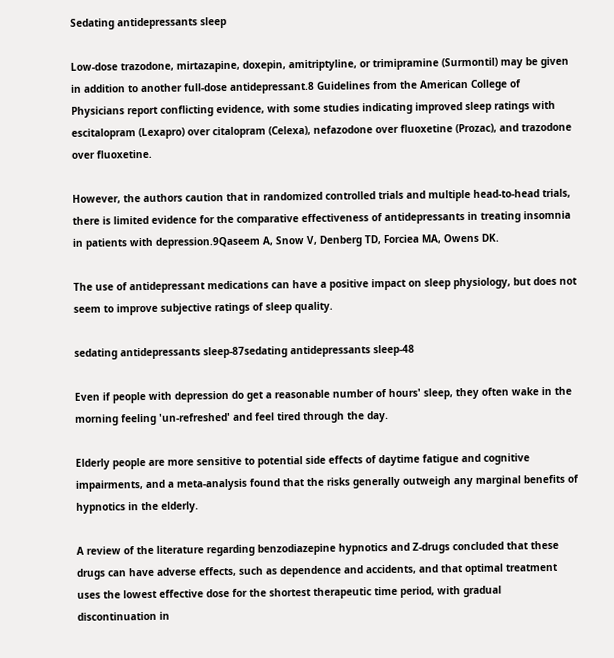Sedating antidepressants sleep

Low-dose trazodone, mirtazapine, doxepin, amitriptyline, or trimipramine (Surmontil) may be given in addition to another full-dose antidepressant.8 Guidelines from the American College of Physicians report conflicting evidence, with some studies indicating improved sleep ratings with escitalopram (Lexapro) over citalopram (Celexa), nefazodone over fluoxetine (Prozac), and trazodone over fluoxetine.

However, the authors caution that in randomized controlled trials and multiple head-to-head trials, there is limited evidence for the comparative effectiveness of antidepressants in treating insomnia in patients with depression.9Qaseem A, Snow V, Denberg TD, Forciea MA, Owens DK.

The use of antidepressant medications can have a positive impact on sleep physiology, but does not seem to improve subjective ratings of sleep quality.

sedating antidepressants sleep-87sedating antidepressants sleep-48

Even if people with depression do get a reasonable number of hours' sleep, they often wake in the morning feeling 'un-refreshed' and feel tired through the day.

Elderly people are more sensitive to potential side effects of daytime fatigue and cognitive impairments, and a meta-analysis found that the risks generally outweigh any marginal benefits of hypnotics in the elderly.

A review of the literature regarding benzodiazepine hypnotics and Z-drugs concluded that these drugs can have adverse effects, such as dependence and accidents, and that optimal treatment uses the lowest effective dose for the shortest therapeutic time period, with gradual discontinuation in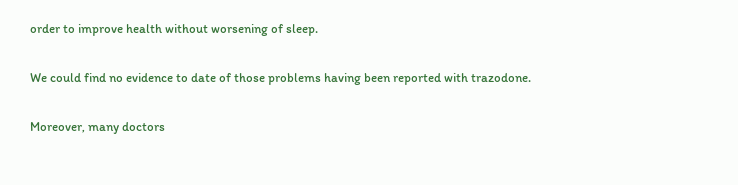order to improve health without worsening of sleep.

We could find no evidence to date of those problems having been reported with trazodone.

Moreover, many doctors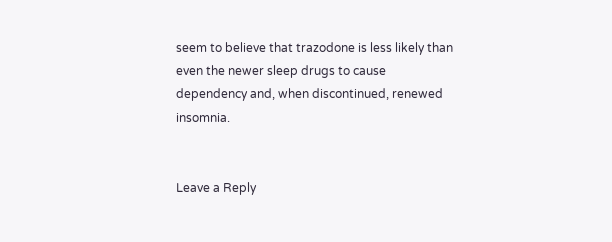seem to believe that trazodone is less likely than even the newer sleep drugs to cause dependency and, when discontinued, renewed insomnia.


Leave a Reply